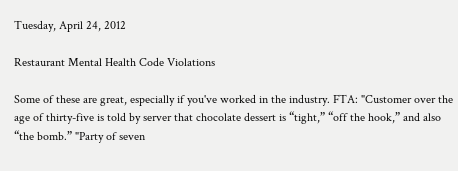Tuesday, April 24, 2012

Restaurant Mental Health Code Violations

Some of these are great, especially if you've worked in the industry. FTA: "Customer over the age of thirty-five is told by server that chocolate dessert is “tight,” “off the hook,” and also “the bomb.” "Party of seven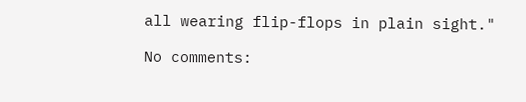all wearing flip-flops in plain sight."

No comments: